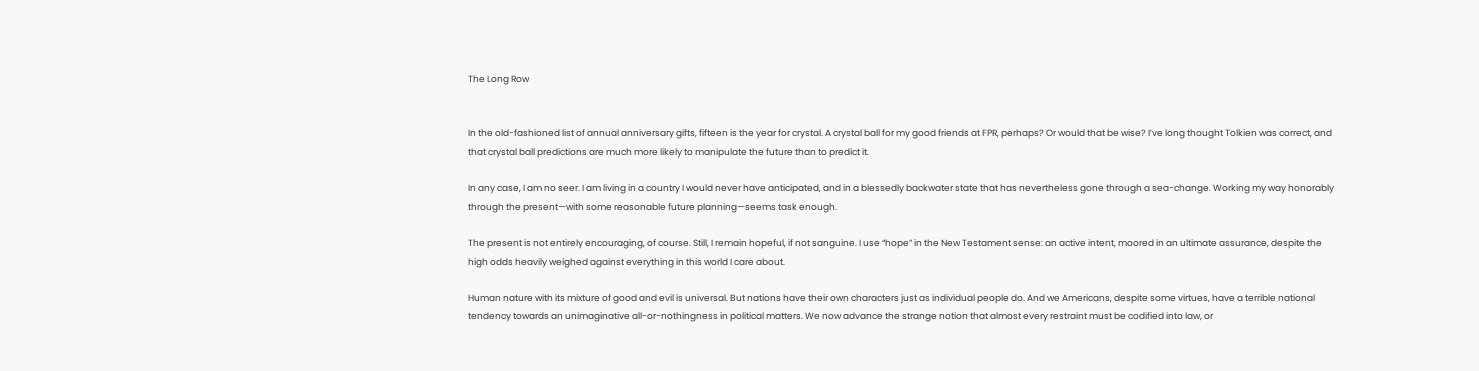The Long Row


In the old-fashioned list of annual anniversary gifts, fifteen is the year for crystal. A crystal ball for my good friends at FPR, perhaps? Or would that be wise? I’ve long thought Tolkien was correct, and that crystal ball predictions are much more likely to manipulate the future than to predict it.

In any case, I am no seer. I am living in a country I would never have anticipated, and in a blessedly backwater state that has nevertheless gone through a sea-change. Working my way honorably through the present—with some reasonable future planning—seems task enough.

The present is not entirely encouraging, of course. Still, I remain hopeful, if not sanguine. I use “hope” in the New Testament sense: an active intent, moored in an ultimate assurance, despite the high odds heavily weighed against everything in this world I care about.

Human nature with its mixture of good and evil is universal. But nations have their own characters just as individual people do. And we Americans, despite some virtues, have a terrible national tendency towards an unimaginative all-or-nothingness in political matters. We now advance the strange notion that almost every restraint must be codified into law, or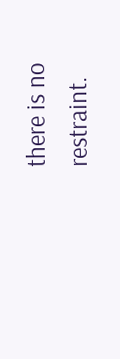there is no restraint.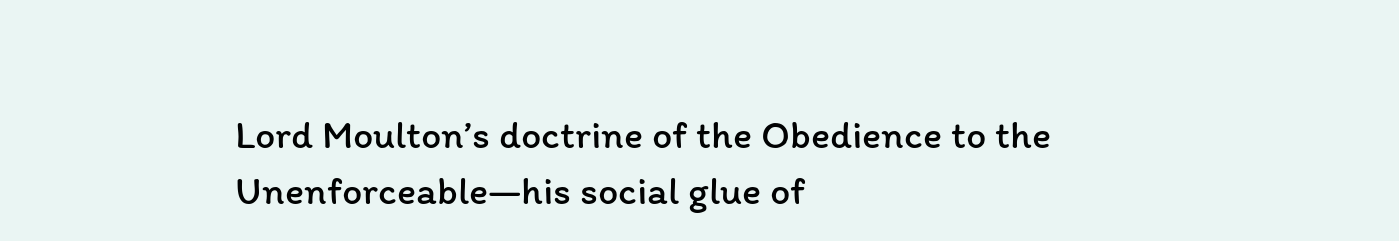Lord Moulton’s doctrine of the Obedience to the Unenforceable—his social glue of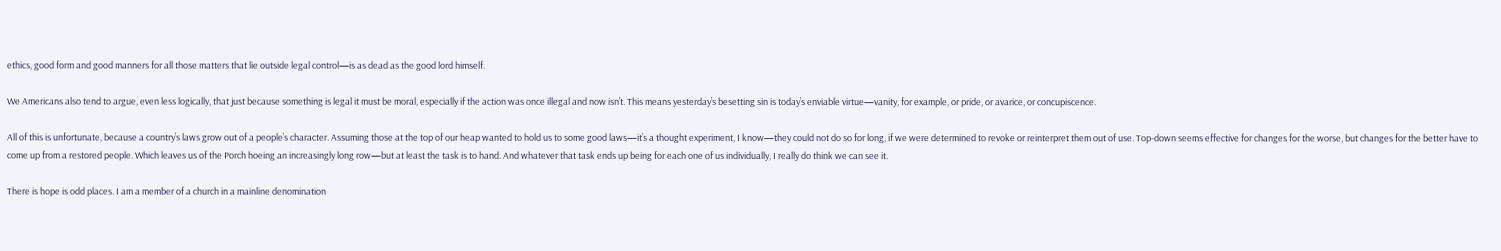ethics, good form and good manners for all those matters that lie outside legal control—is as dead as the good lord himself.

We Americans also tend to argue, even less logically, that just because something is legal it must be moral, especially if the action was once illegal and now isn’t. This means yesterday’s besetting sin is today’s enviable virtue—vanity, for example, or pride, or avarice, or concupiscence.

All of this is unfortunate, because a country’s laws grow out of a people’s character. Assuming those at the top of our heap wanted to hold us to some good laws—it’s a thought experiment, I know—they could not do so for long, if we were determined to revoke or reinterpret them out of use. Top-down seems effective for changes for the worse, but changes for the better have to come up from a restored people. Which leaves us of the Porch hoeing an increasingly long row—but at least the task is to hand. And whatever that task ends up being for each one of us individually, I really do think we can see it.

There is hope is odd places. I am a member of a church in a mainline denomination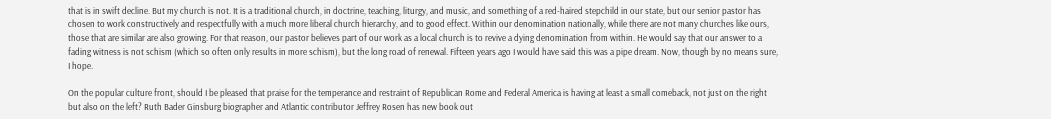that is in swift decline. But my church is not. It is a traditional church, in doctrine, teaching, liturgy, and music, and something of a red-haired stepchild in our state, but our senior pastor has chosen to work constructively and respectfully with a much more liberal church hierarchy, and to good effect. Within our denomination nationally, while there are not many churches like ours, those that are similar are also growing. For that reason, our pastor believes part of our work as a local church is to revive a dying denomination from within. He would say that our answer to a fading witness is not schism (which so often only results in more schism), but the long road of renewal. Fifteen years ago I would have said this was a pipe dream. Now, though by no means sure, I hope.

On the popular culture front, should I be pleased that praise for the temperance and restraint of Republican Rome and Federal America is having at least a small comeback, not just on the right but also on the left? Ruth Bader Ginsburg biographer and Atlantic contributor Jeffrey Rosen has new book out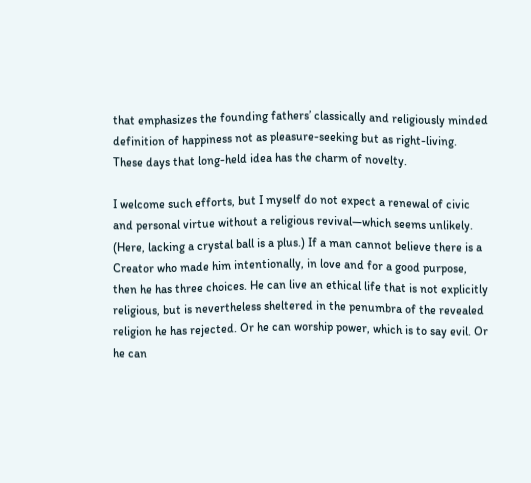that emphasizes the founding fathers’ classically and religiously minded definition of happiness not as pleasure-seeking but as right-living. These days that long-held idea has the charm of novelty.

I welcome such efforts, but I myself do not expect a renewal of civic and personal virtue without a religious revival—which seems unlikely. (Here, lacking a crystal ball is a plus.) If a man cannot believe there is a Creator who made him intentionally, in love and for a good purpose, then he has three choices. He can live an ethical life that is not explicitly religious, but is nevertheless sheltered in the penumbra of the revealed religion he has rejected. Or he can worship power, which is to say evil. Or he can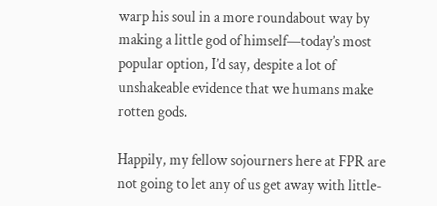warp his soul in a more roundabout way by making a little god of himself—today’s most popular option, I’d say, despite a lot of unshakeable evidence that we humans make rotten gods.

Happily, my fellow sojourners here at FPR are not going to let any of us get away with little-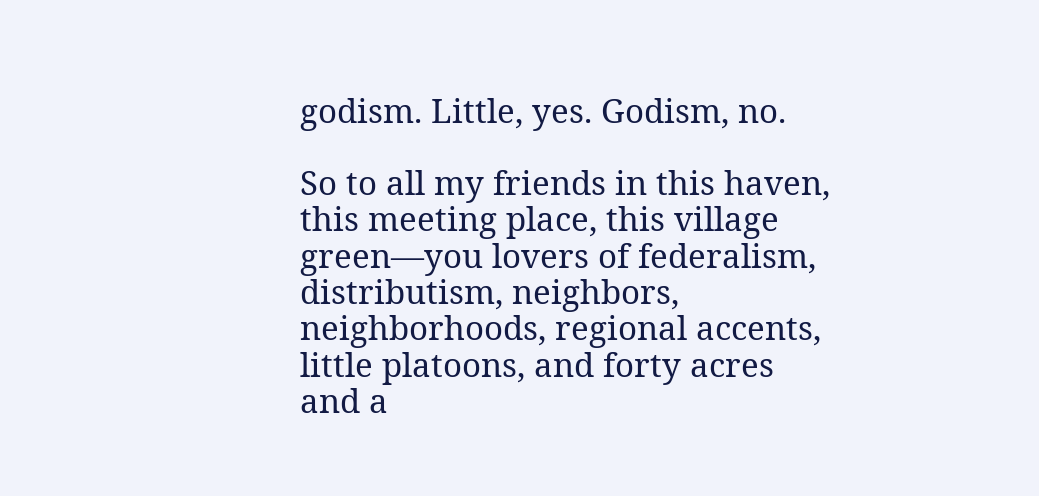godism. Little, yes. Godism, no.

So to all my friends in this haven, this meeting place, this village green—you lovers of federalism, distributism, neighbors, neighborhoods, regional accents, little platoons, and forty acres and a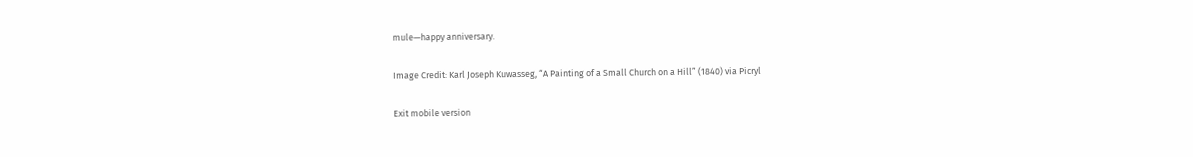mule—happy anniversary.

Image Credit: Karl Joseph Kuwasseg, “A Painting of a Small Church on a Hill” (1840) via Picryl

Exit mobile version